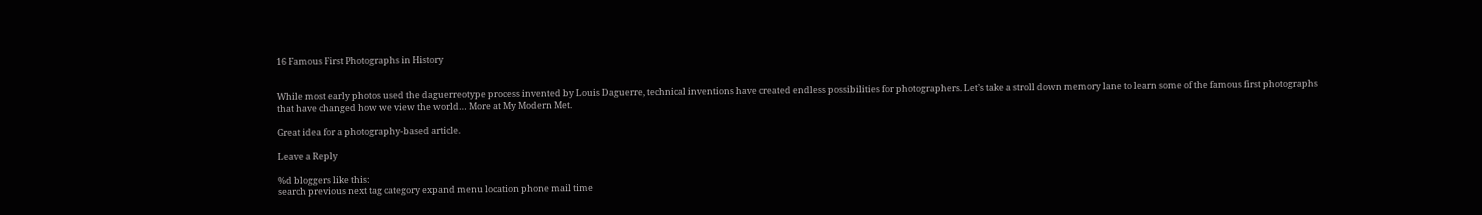16 Famous First Photographs in History


While most early photos used the daguerreotype process invented by Louis Daguerre, technical inventions have created endless possibilities for photographers. Let’s take a stroll down memory lane to learn some of the famous first photographs that have changed how we view the world… More at My Modern Met.

Great idea for a photography-based article.

Leave a Reply

%d bloggers like this:
search previous next tag category expand menu location phone mail time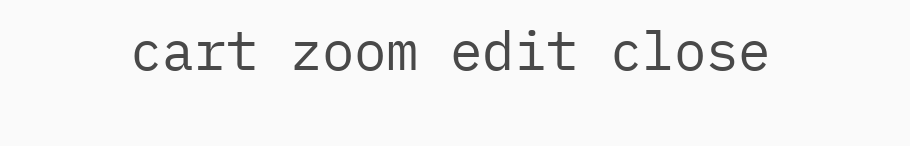cart zoom edit close